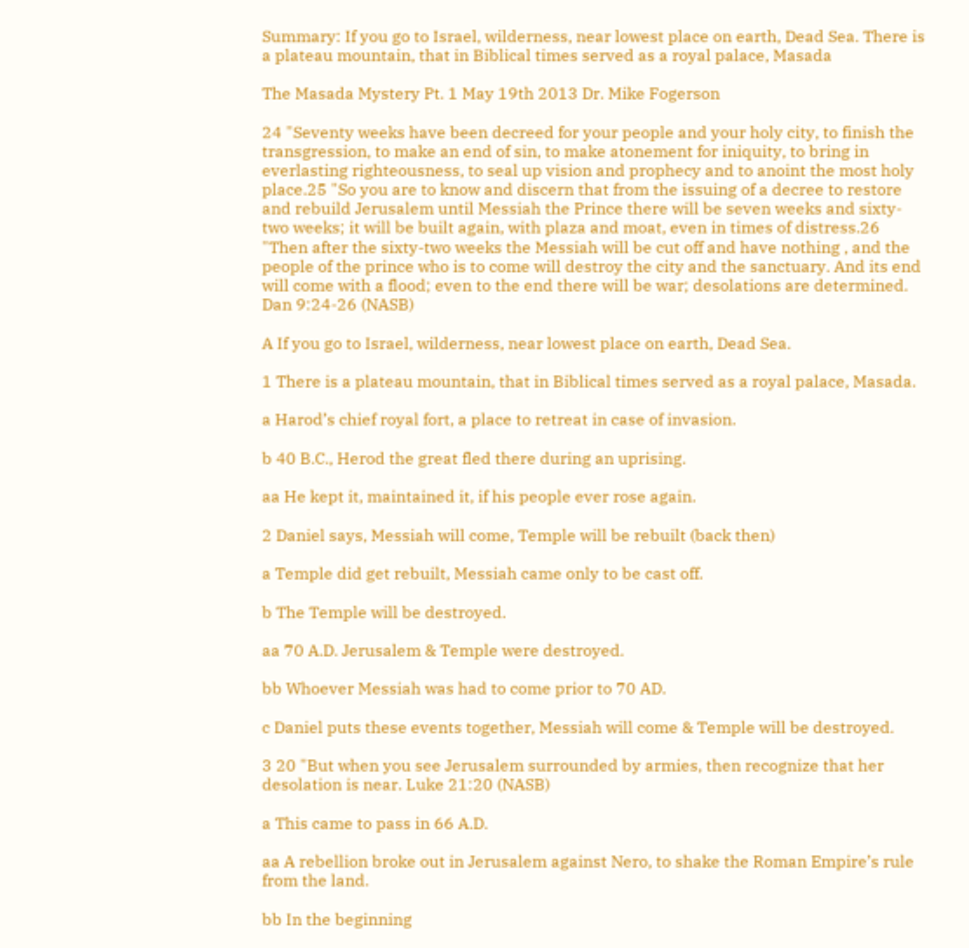Summary: If you go to Israel, wilderness, near lowest place on earth, Dead Sea. There is a plateau mountain, that in Biblical times served as a royal palace, Masada

The Masada Mystery Pt. 1 May 19th 2013 Dr. Mike Fogerson

24 "Seventy weeks have been decreed for your people and your holy city, to finish the transgression, to make an end of sin, to make atonement for iniquity, to bring in everlasting righteousness, to seal up vision and prophecy and to anoint the most holy place.25 "So you are to know and discern that from the issuing of a decree to restore and rebuild Jerusalem until Messiah the Prince there will be seven weeks and sixty-two weeks; it will be built again, with plaza and moat, even in times of distress.26 "Then after the sixty-two weeks the Messiah will be cut off and have nothing , and the people of the prince who is to come will destroy the city and the sanctuary. And its end will come with a flood; even to the end there will be war; desolations are determined. Dan 9:24-26 (NASB)

A If you go to Israel, wilderness, near lowest place on earth, Dead Sea.

1 There is a plateau mountain, that in Biblical times served as a royal palace, Masada.

a Harod’s chief royal fort, a place to retreat in case of invasion.

b 40 B.C., Herod the great fled there during an uprising.

aa He kept it, maintained it, if his people ever rose again.

2 Daniel says, Messiah will come, Temple will be rebuilt (back then)

a Temple did get rebuilt, Messiah came only to be cast off.

b The Temple will be destroyed.

aa 70 A.D. Jerusalem & Temple were destroyed.

bb Whoever Messiah was had to come prior to 70 AD.

c Daniel puts these events together, Messiah will come & Temple will be destroyed.

3 20 "But when you see Jerusalem surrounded by armies, then recognize that her desolation is near. Luke 21:20 (NASB)

a This came to pass in 66 A.D.

aa A rebellion broke out in Jerusalem against Nero, to shake the Roman Empire’s rule from the land.

bb In the beginning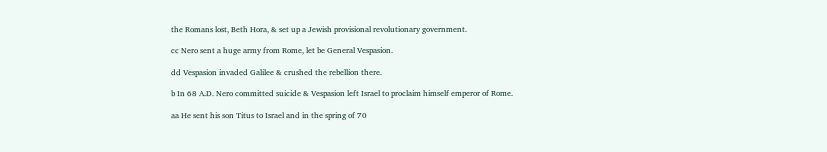the Romans lost, Beth Hora, & set up a Jewish provisional revolutionary government.

cc Nero sent a huge army from Rome, let be General Vespasion.

dd Vespasion invaded Galilee & crushed the rebellion there.

b In 68 A.D. Nero committed suicide & Vespasion left Israel to proclaim himself emperor of Rome.

aa He sent his son Titus to Israel and in the spring of 70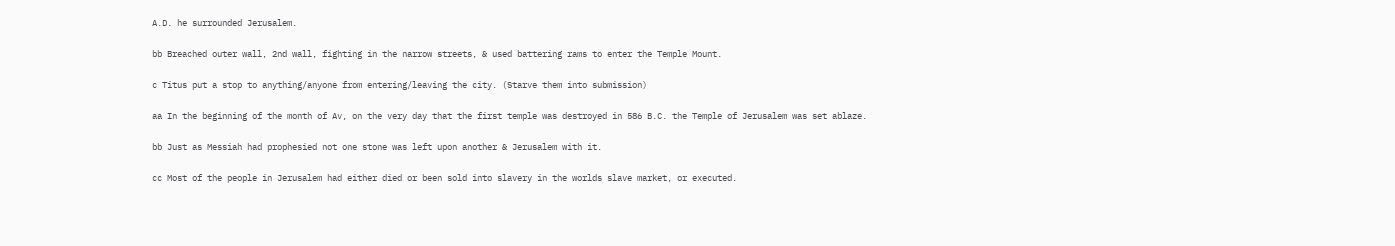A.D. he surrounded Jerusalem.

bb Breached outer wall, 2nd wall, fighting in the narrow streets, & used battering rams to enter the Temple Mount.

c Titus put a stop to anything/anyone from entering/leaving the city. (Starve them into submission)

aa In the beginning of the month of Av, on the very day that the first temple was destroyed in 586 B.C. the Temple of Jerusalem was set ablaze.

bb Just as Messiah had prophesied not one stone was left upon another & Jerusalem with it.

cc Most of the people in Jerusalem had either died or been sold into slavery in the worlds slave market, or executed.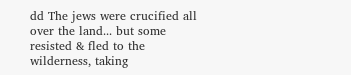dd The jews were crucified all over the land... but some resisted & fled to the wilderness, taking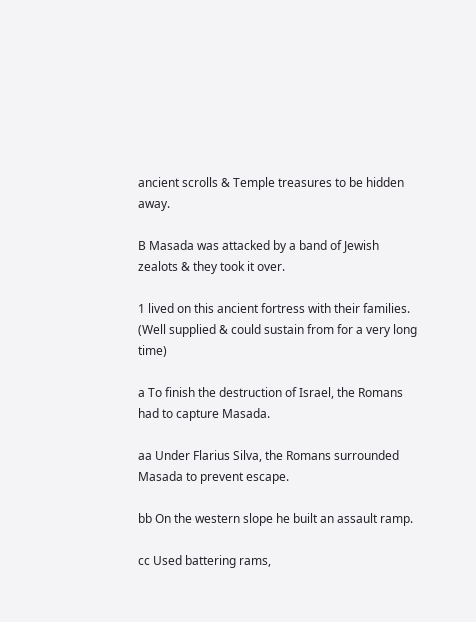ancient scrolls & Temple treasures to be hidden away.

B Masada was attacked by a band of Jewish zealots & they took it over.

1 lived on this ancient fortress with their families. (Well supplied & could sustain from for a very long time)

a To finish the destruction of Israel, the Romans had to capture Masada.

aa Under Flarius Silva, the Romans surrounded Masada to prevent escape.

bb On the western slope he built an assault ramp.

cc Used battering rams,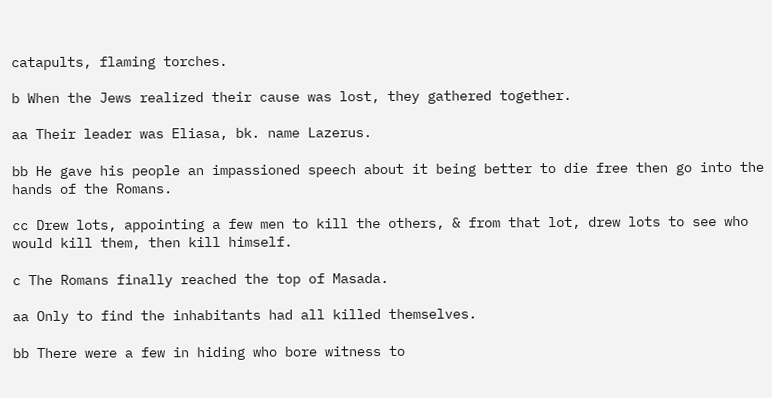catapults, flaming torches.

b When the Jews realized their cause was lost, they gathered together.

aa Their leader was Eliasa, bk. name Lazerus.

bb He gave his people an impassioned speech about it being better to die free then go into the hands of the Romans.

cc Drew lots, appointing a few men to kill the others, & from that lot, drew lots to see who would kill them, then kill himself.

c The Romans finally reached the top of Masada.

aa Only to find the inhabitants had all killed themselves.

bb There were a few in hiding who bore witness to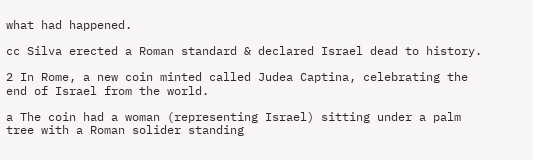what had happened.

cc Silva erected a Roman standard & declared Israel dead to history.

2 In Rome, a new coin minted called Judea Captina, celebrating the end of Israel from the world.

a The coin had a woman (representing Israel) sitting under a palm tree with a Roman solider standing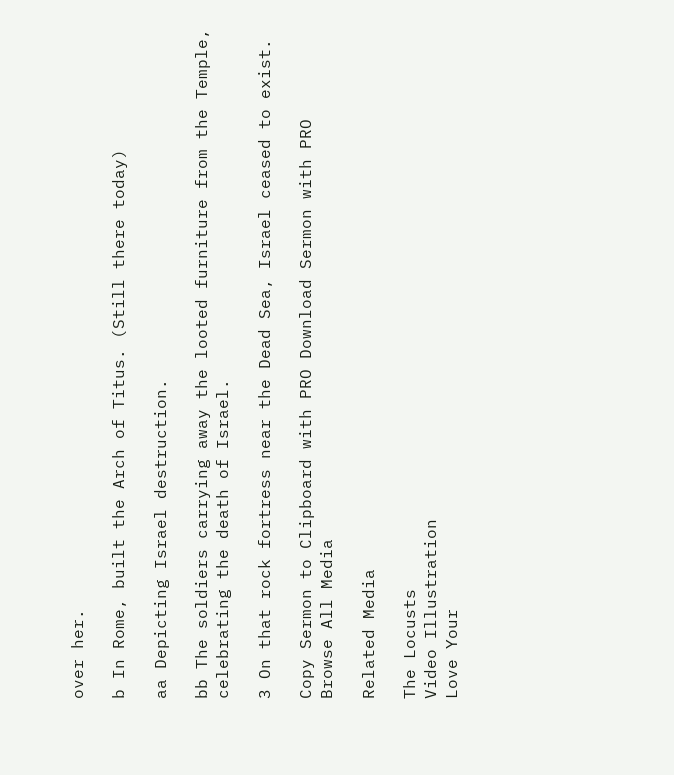over her.

b In Rome, built the Arch of Titus. (Still there today)

aa Depicting Israel destruction.

bb The soldiers carrying away the looted furniture from the Temple, celebrating the death of Israel.

3 On that rock fortress near the Dead Sea, Israel ceased to exist.

Copy Sermon to Clipboard with PRO Download Sermon with PRO
Browse All Media

Related Media

The Locusts
Video Illustration
Love Your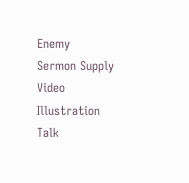Enemy
Sermon Supply
Video Illustration
Talk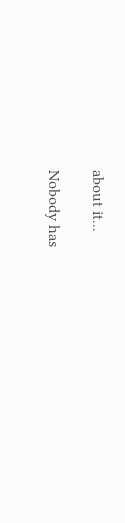about it...

Nobody has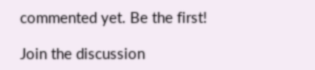commented yet. Be the first!

Join the discussion